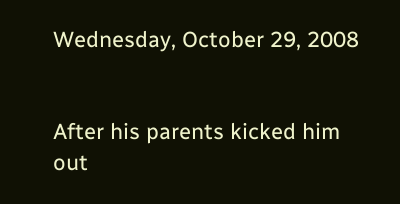Wednesday, October 29, 2008


After his parents kicked him out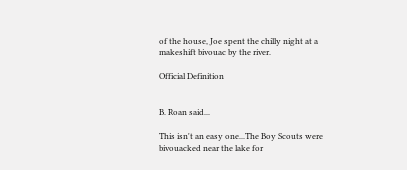of the house, Joe spent the chilly night at a makeshift bivouac by the river.

Official Definition


B. Roan said...

This isn't an easy one...The Boy Scouts were bivouacked near the lake for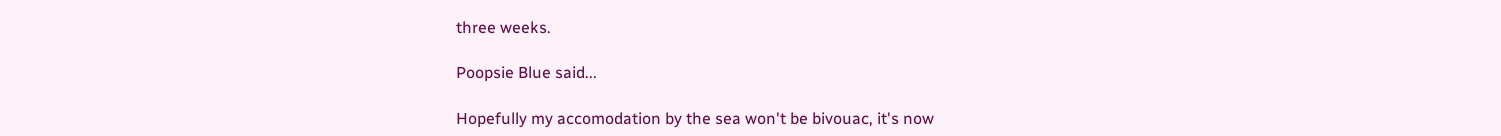three weeks.

Poopsie Blue said...

Hopefully my accomodation by the sea won't be bivouac, it's now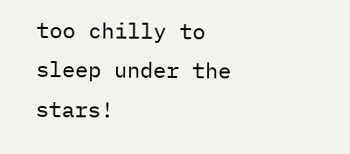too chilly to sleep under the stars!